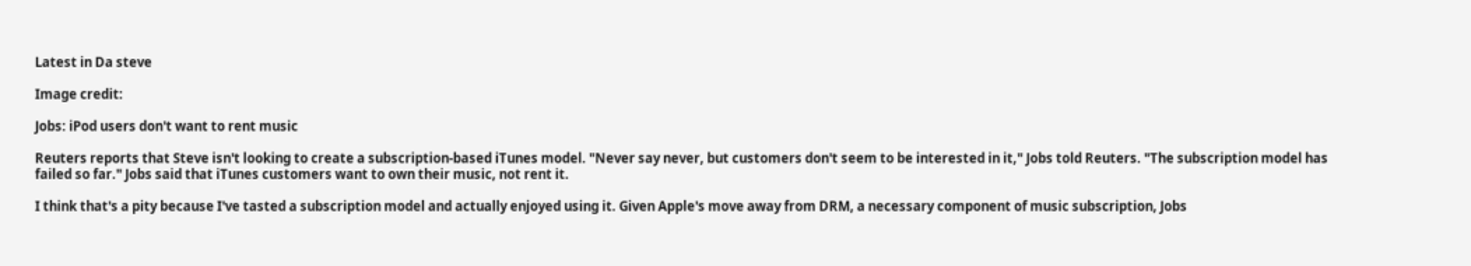Latest in Da steve

Image credit:

Jobs: iPod users don't want to rent music

Reuters reports that Steve isn't looking to create a subscription-based iTunes model. "Never say never, but customers don't seem to be interested in it," Jobs told Reuters. "The subscription model has failed so far." Jobs said that iTunes customers want to own their music, not rent it.

I think that's a pity because I've tasted a subscription model and actually enjoyed using it. Given Apple's move away from DRM, a necessary component of music subscription, Jobs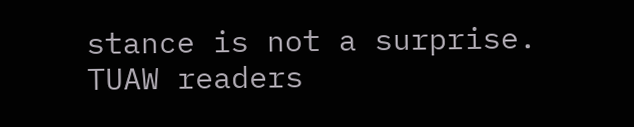stance is not a surprise. TUAW readers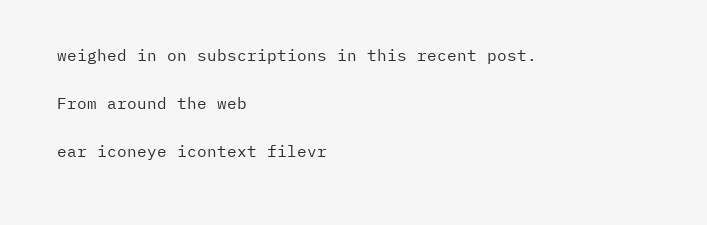weighed in on subscriptions in this recent post.

From around the web

ear iconeye icontext filevr